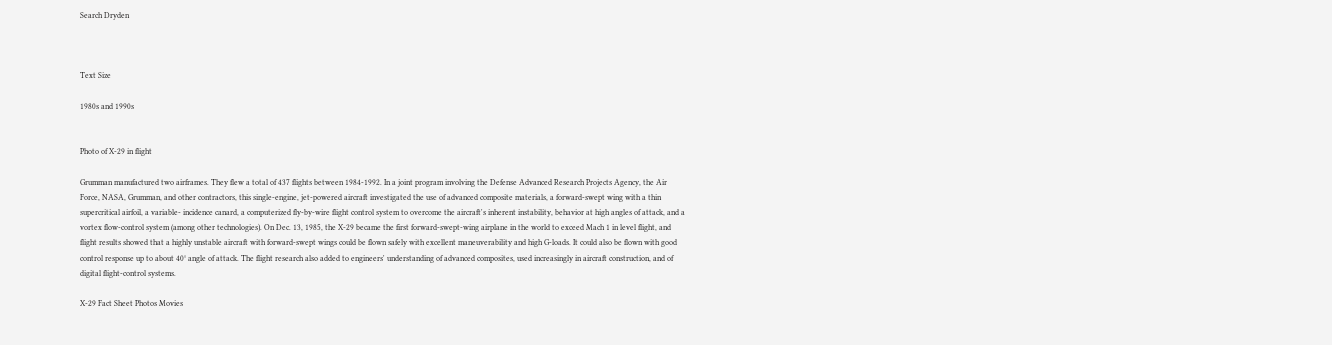Search Dryden



Text Size

1980s and 1990s


Photo of X-29 in flight

Grumman manufactured two airframes. They flew a total of 437 flights between 1984-1992. In a joint program involving the Defense Advanced Research Projects Agency, the Air Force, NASA, Grumman, and other contractors, this single-engine, jet-powered aircraft investigated the use of advanced composite materials, a forward-swept wing with a thin supercritical airfoil, a variable- incidence canard, a computerized fly-by-wire flight control system to overcome the aircraft's inherent instability, behavior at high angles of attack, and a vortex flow-control system (among other technologies). On Dec. 13, 1985, the X-29 became the first forward-swept-wing airplane in the world to exceed Mach 1 in level flight, and flight results showed that a highly unstable aircraft with forward-swept wings could be flown safely with excellent maneuverability and high G-loads. It could also be flown with good control response up to about 40° angle of attack. The flight research also added to engineers' understanding of advanced composites, used increasingly in aircraft construction, and of digital flight-control systems.

X-29 Fact Sheet Photos Movies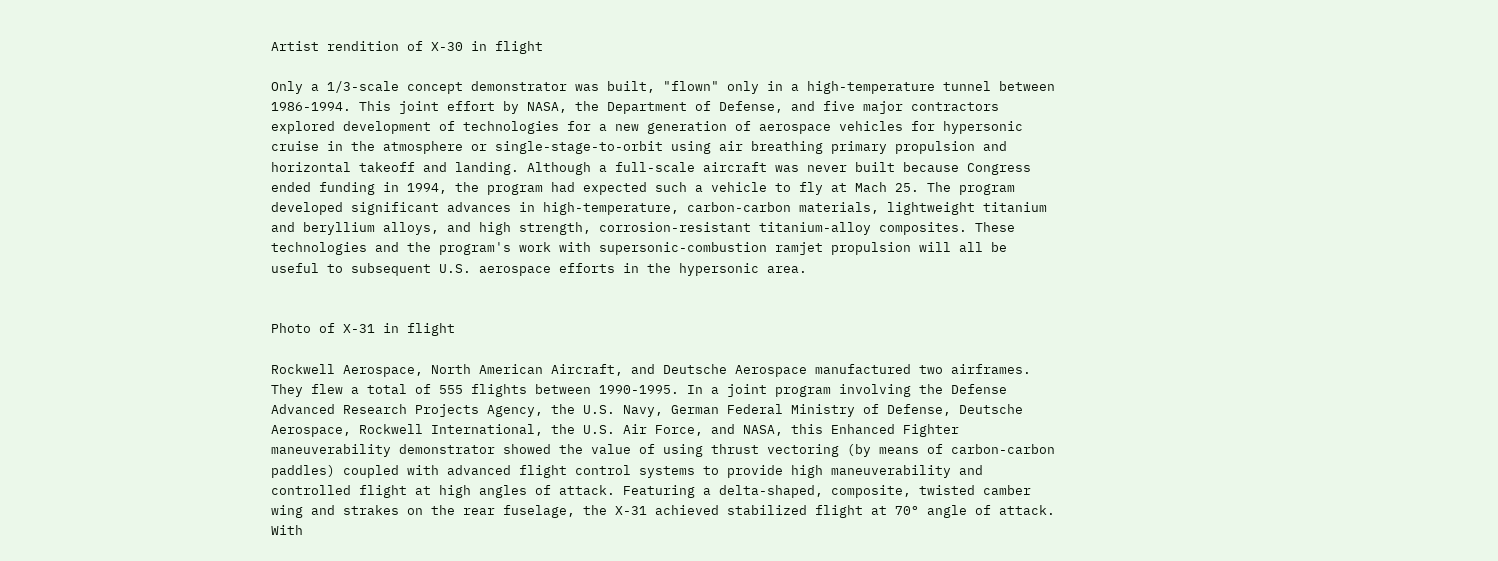Artist rendition of X-30 in flight

Only a 1/3-scale concept demonstrator was built, "flown" only in a high-temperature tunnel between 1986-1994. This joint effort by NASA, the Department of Defense, and five major contractors explored development of technologies for a new generation of aerospace vehicles for hypersonic cruise in the atmosphere or single-stage-to-orbit using air breathing primary propulsion and horizontal takeoff and landing. Although a full-scale aircraft was never built because Congress ended funding in 1994, the program had expected such a vehicle to fly at Mach 25. The program developed significant advances in high-temperature, carbon-carbon materials, lightweight titanium and beryllium alloys, and high strength, corrosion-resistant titanium-alloy composites. These technologies and the program's work with supersonic-combustion ramjet propulsion will all be useful to subsequent U.S. aerospace efforts in the hypersonic area.


Photo of X-31 in flight

Rockwell Aerospace, North American Aircraft, and Deutsche Aerospace manufactured two airframes. They flew a total of 555 flights between 1990-1995. In a joint program involving the Defense Advanced Research Projects Agency, the U.S. Navy, German Federal Ministry of Defense, Deutsche Aerospace, Rockwell International, the U.S. Air Force, and NASA, this Enhanced Fighter maneuverability demonstrator showed the value of using thrust vectoring (by means of carbon-carbon paddles) coupled with advanced flight control systems to provide high maneuverability and controlled flight at high angles of attack. Featuring a delta-shaped, composite, twisted camber wing and strakes on the rear fuselage, the X-31 achieved stabilized flight at 70° angle of attack. With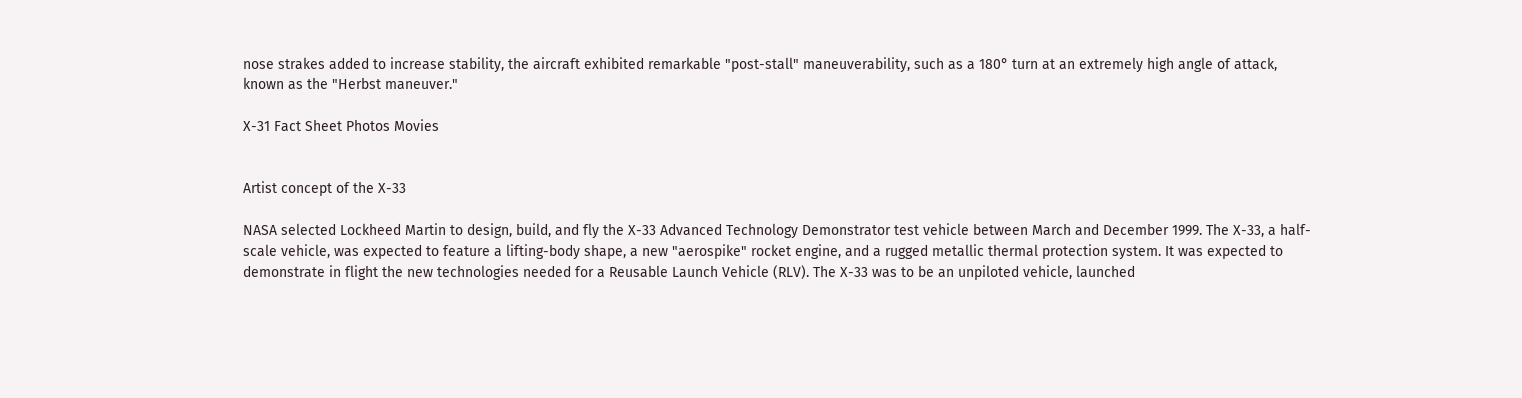nose strakes added to increase stability, the aircraft exhibited remarkable "post-stall" maneuverability, such as a 180° turn at an extremely high angle of attack, known as the "Herbst maneuver."

X-31 Fact Sheet Photos Movies


Artist concept of the X-33

NASA selected Lockheed Martin to design, build, and fly the X-33 Advanced Technology Demonstrator test vehicle between March and December 1999. The X-33, a half-scale vehicle, was expected to feature a lifting-body shape, a new "aerospike" rocket engine, and a rugged metallic thermal protection system. It was expected to demonstrate in flight the new technologies needed for a Reusable Launch Vehicle (RLV). The X-33 was to be an unpiloted vehicle, launched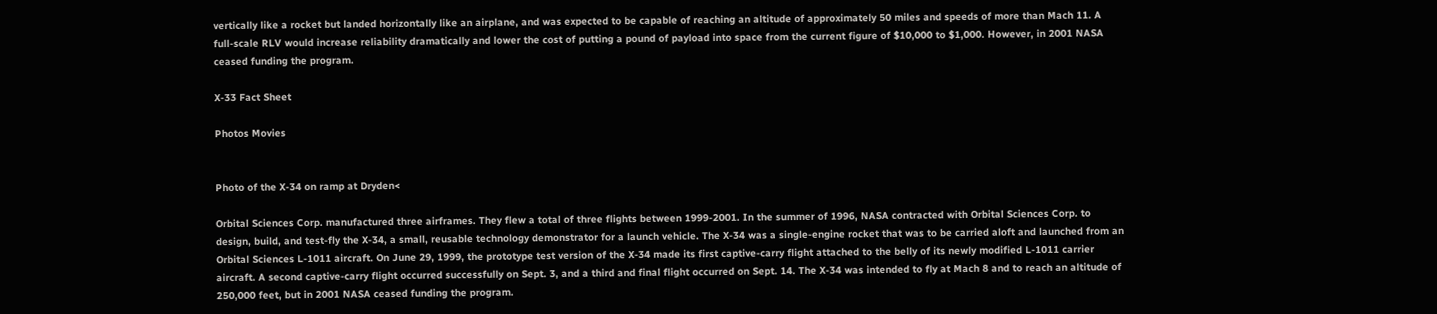vertically like a rocket but landed horizontally like an airplane, and was expected to be capable of reaching an altitude of approximately 50 miles and speeds of more than Mach 11. A full-scale RLV would increase reliability dramatically and lower the cost of putting a pound of payload into space from the current figure of $10,000 to $1,000. However, in 2001 NASA ceased funding the program.

X-33 Fact Sheet

Photos Movies


Photo of the X-34 on ramp at Dryden<

Orbital Sciences Corp. manufactured three airframes. They flew a total of three flights between 1999-2001. In the summer of 1996, NASA contracted with Orbital Sciences Corp. to design, build, and test-fly the X-34, a small, reusable technology demonstrator for a launch vehicle. The X-34 was a single-engine rocket that was to be carried aloft and launched from an Orbital Sciences L-1011 aircraft. On June 29, 1999, the prototype test version of the X-34 made its first captive-carry flight attached to the belly of its newly modified L-1011 carrier aircraft. A second captive-carry flight occurred successfully on Sept. 3, and a third and final flight occurred on Sept. 14. The X-34 was intended to fly at Mach 8 and to reach an altitude of 250,000 feet, but in 2001 NASA ceased funding the program.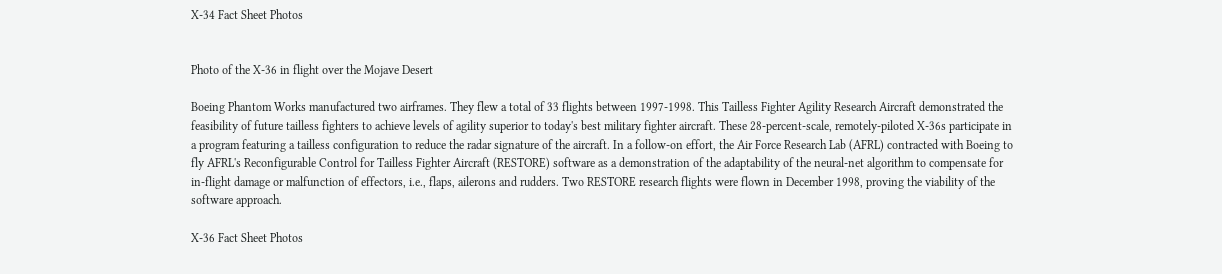X-34 Fact Sheet Photos


Photo of the X-36 in flight over the Mojave Desert

Boeing Phantom Works manufactured two airframes. They flew a total of 33 flights between 1997-1998. This Tailless Fighter Agility Research Aircraft demonstrated the feasibility of future tailless fighters to achieve levels of agility superior to today's best military fighter aircraft. These 28-percent-scale, remotely-piloted X-36s participate in a program featuring a tailless configuration to reduce the radar signature of the aircraft. In a follow-on effort, the Air Force Research Lab (AFRL) contracted with Boeing to fly AFRL's Reconfigurable Control for Tailless Fighter Aircraft (RESTORE) software as a demonstration of the adaptability of the neural-net algorithm to compensate for in-flight damage or malfunction of effectors, i.e., flaps, ailerons and rudders. Two RESTORE research flights were flown in December 1998, proving the viability of the software approach.

X-36 Fact Sheet Photos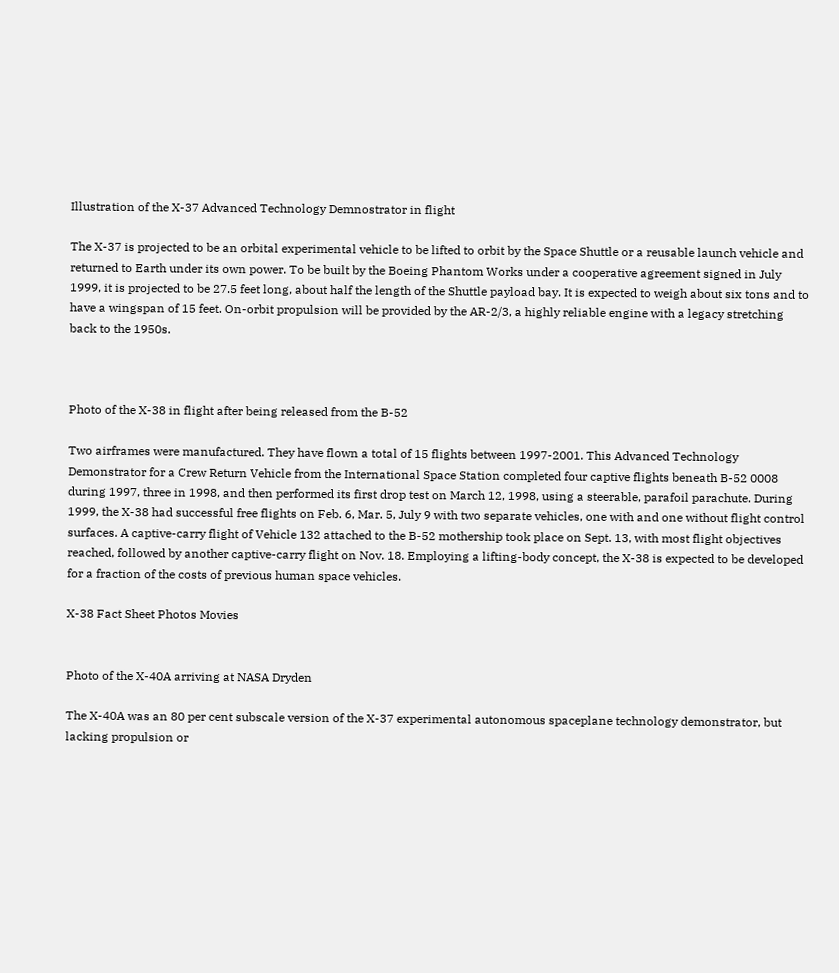Illustration of the X-37 Advanced Technology Demnostrator in flight

The X-37 is projected to be an orbital experimental vehicle to be lifted to orbit by the Space Shuttle or a reusable launch vehicle and returned to Earth under its own power. To be built by the Boeing Phantom Works under a cooperative agreement signed in July 1999, it is projected to be 27.5 feet long, about half the length of the Shuttle payload bay. It is expected to weigh about six tons and to have a wingspan of 15 feet. On-orbit propulsion will be provided by the AR-2/3, a highly reliable engine with a legacy stretching back to the 1950s.



Photo of the X-38 in flight after being released from the B-52

Two airframes were manufactured. They have flown a total of 15 flights between 1997-2001. This Advanced Technology Demonstrator for a Crew Return Vehicle from the International Space Station completed four captive flights beneath B-52 0008 during 1997, three in 1998, and then performed its first drop test on March 12, 1998, using a steerable, parafoil parachute. During 1999, the X-38 had successful free flights on Feb. 6, Mar. 5, July 9 with two separate vehicles, one with and one without flight control surfaces. A captive-carry flight of Vehicle 132 attached to the B-52 mothership took place on Sept. 13, with most flight objectives reached, followed by another captive-carry flight on Nov. 18. Employing a lifting-body concept, the X-38 is expected to be developed for a fraction of the costs of previous human space vehicles.

X-38 Fact Sheet Photos Movies


Photo of the X-40A arriving at NASA Dryden

The X-40A was an 80 per cent subscale version of the X-37 experimental autonomous spaceplane technology demonstrator, but lacking propulsion or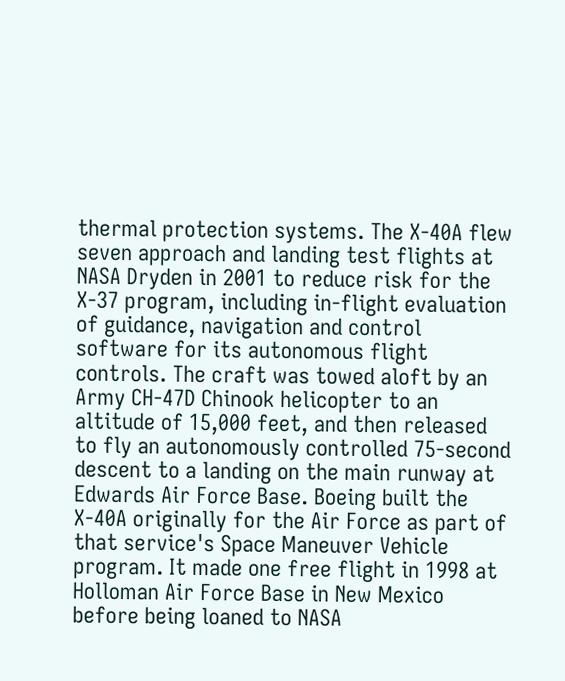thermal protection systems. The X-40A flew seven approach and landing test flights at NASA Dryden in 2001 to reduce risk for the X-37 program, including in-flight evaluation of guidance, navigation and control software for its autonomous flight controls. The craft was towed aloft by an Army CH-47D Chinook helicopter to an altitude of 15,000 feet, and then released to fly an autonomously controlled 75-second descent to a landing on the main runway at Edwards Air Force Base. Boeing built the X-40A originally for the Air Force as part of that service's Space Maneuver Vehicle program. It made one free flight in 1998 at Holloman Air Force Base in New Mexico before being loaned to NASA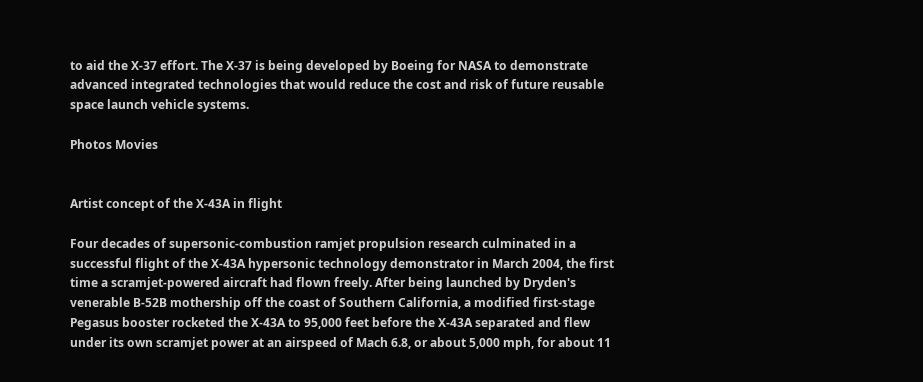to aid the X-37 effort. The X-37 is being developed by Boeing for NASA to demonstrate advanced integrated technologies that would reduce the cost and risk of future reusable space launch vehicle systems.

Photos Movies


Artist concept of the X-43A in flight

Four decades of supersonic-combustion ramjet propulsion research culminated in a successful flight of the X-43A hypersonic technology demonstrator in March 2004, the first time a scramjet-powered aircraft had flown freely. After being launched by Dryden's venerable B-52B mothership off the coast of Southern California, a modified first-stage Pegasus booster rocketed the X-43A to 95,000 feet before the X-43A separated and flew under its own scramjet power at an airspeed of Mach 6.8, or about 5,000 mph, for about 11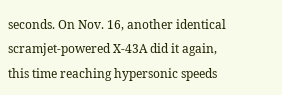seconds. On Nov. 16, another identical scramjet-powered X-43A did it again, this time reaching hypersonic speeds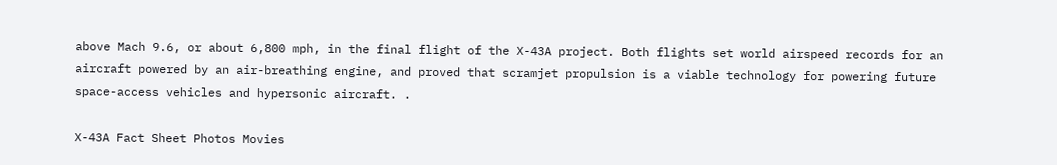above Mach 9.6, or about 6,800 mph, in the final flight of the X-43A project. Both flights set world airspeed records for an aircraft powered by an air-breathing engine, and proved that scramjet propulsion is a viable technology for powering future space-access vehicles and hypersonic aircraft. .

X-43A Fact Sheet Photos Movies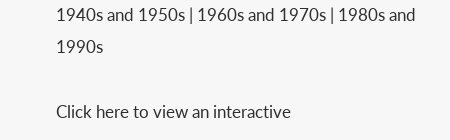1940s and 1950s | 1960s and 1970s | 1980s and 1990s

Click here to view an interactive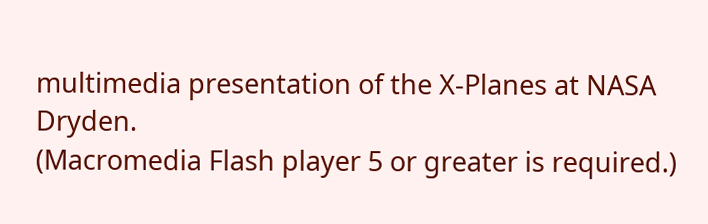multimedia presentation of the X-Planes at NASA Dryden.
(Macromedia Flash player 5 or greater is required.)